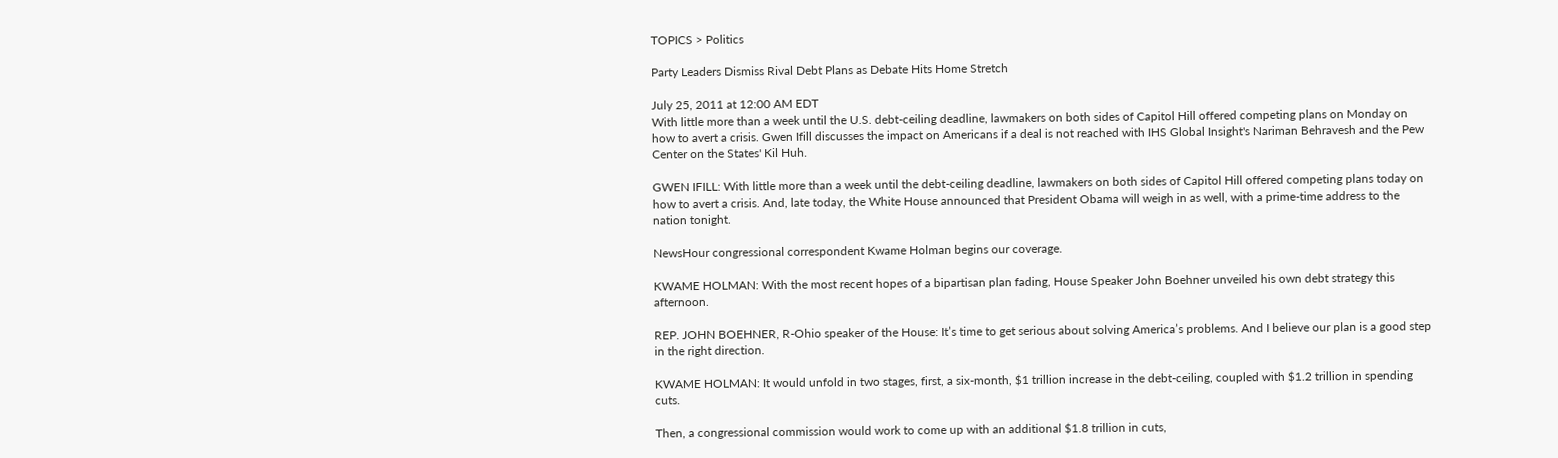TOPICS > Politics

Party Leaders Dismiss Rival Debt Plans as Debate Hits Home Stretch

July 25, 2011 at 12:00 AM EDT
With little more than a week until the U.S. debt-ceiling deadline, lawmakers on both sides of Capitol Hill offered competing plans on Monday on how to avert a crisis. Gwen Ifill discusses the impact on Americans if a deal is not reached with IHS Global Insight's Nariman Behravesh and the Pew Center on the States' Kil Huh.

GWEN IFILL: With little more than a week until the debt-ceiling deadline, lawmakers on both sides of Capitol Hill offered competing plans today on how to avert a crisis. And, late today, the White House announced that President Obama will weigh in as well, with a prime-time address to the nation tonight.

NewsHour congressional correspondent Kwame Holman begins our coverage.

KWAME HOLMAN: With the most recent hopes of a bipartisan plan fading, House Speaker John Boehner unveiled his own debt strategy this afternoon.

REP. JOHN BOEHNER, R-Ohio speaker of the House: It’s time to get serious about solving America’s problems. And I believe our plan is a good step in the right direction.

KWAME HOLMAN: It would unfold in two stages, first, a six-month, $1 trillion increase in the debt-ceiling, coupled with $1.2 trillion in spending cuts.

Then, a congressional commission would work to come up with an additional $1.8 trillion in cuts,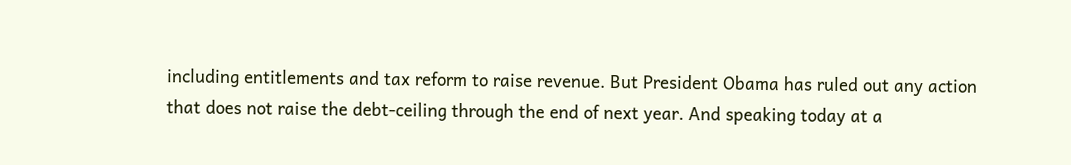including entitlements and tax reform to raise revenue. But President Obama has ruled out any action that does not raise the debt-ceiling through the end of next year. And speaking today at a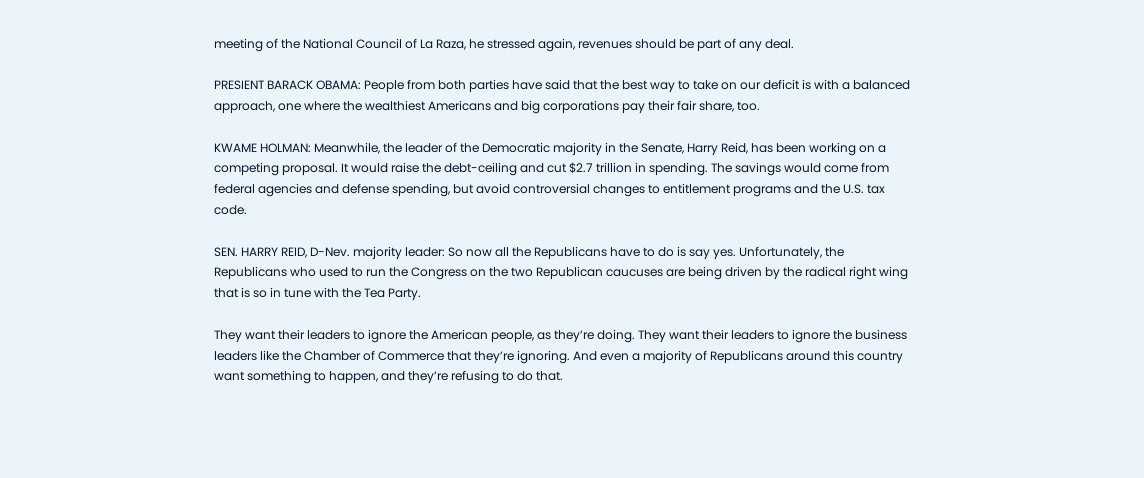meeting of the National Council of La Raza, he stressed again, revenues should be part of any deal.

PRESIENT BARACK OBAMA: People from both parties have said that the best way to take on our deficit is with a balanced approach, one where the wealthiest Americans and big corporations pay their fair share, too.

KWAME HOLMAN: Meanwhile, the leader of the Democratic majority in the Senate, Harry Reid, has been working on a competing proposal. It would raise the debt-ceiling and cut $2.7 trillion in spending. The savings would come from federal agencies and defense spending, but avoid controversial changes to entitlement programs and the U.S. tax code.

SEN. HARRY REID, D-Nev. majority leader: So now all the Republicans have to do is say yes. Unfortunately, the Republicans who used to run the Congress on the two Republican caucuses are being driven by the radical right wing that is so in tune with the Tea Party.

They want their leaders to ignore the American people, as they’re doing. They want their leaders to ignore the business leaders like the Chamber of Commerce that they’re ignoring. And even a majority of Republicans around this country want something to happen, and they’re refusing to do that.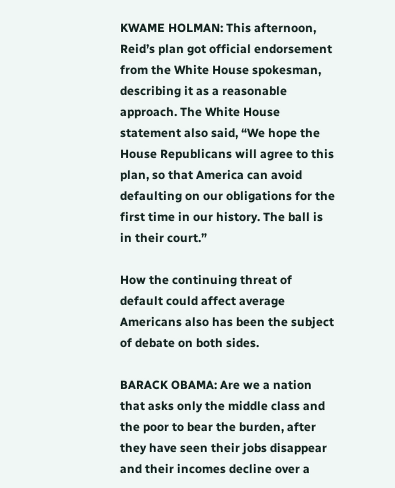KWAME HOLMAN: This afternoon, Reid’s plan got official endorsement from the White House spokesman, describing it as a reasonable approach. The White House statement also said, “We hope the House Republicans will agree to this plan, so that America can avoid defaulting on our obligations for the first time in our history. The ball is in their court.”

How the continuing threat of default could affect average Americans also has been the subject of debate on both sides.

BARACK OBAMA: Are we a nation that asks only the middle class and the poor to bear the burden, after they have seen their jobs disappear and their incomes decline over a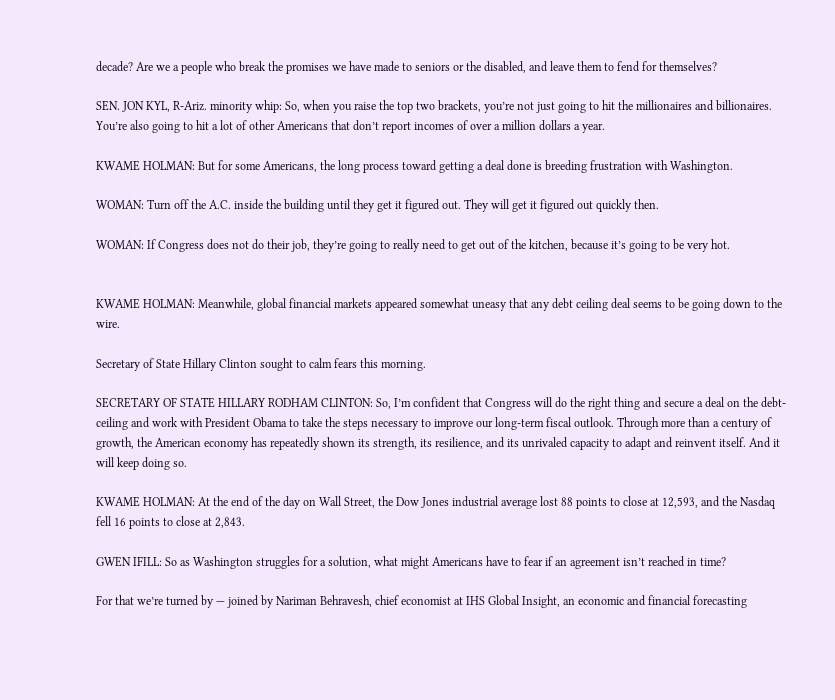decade? Are we a people who break the promises we have made to seniors or the disabled, and leave them to fend for themselves?

SEN. JON KYL, R-Ariz. minority whip: So, when you raise the top two brackets, you’re not just going to hit the millionaires and billionaires. You’re also going to hit a lot of other Americans that don’t report incomes of over a million dollars a year.

KWAME HOLMAN: But for some Americans, the long process toward getting a deal done is breeding frustration with Washington.

WOMAN: Turn off the A.C. inside the building until they get it figured out. They will get it figured out quickly then.

WOMAN: If Congress does not do their job, they’re going to really need to get out of the kitchen, because it’s going to be very hot.


KWAME HOLMAN: Meanwhile, global financial markets appeared somewhat uneasy that any debt ceiling deal seems to be going down to the wire.

Secretary of State Hillary Clinton sought to calm fears this morning.

SECRETARY OF STATE HILLARY RODHAM CLINTON: So, I’m confident that Congress will do the right thing and secure a deal on the debt-ceiling and work with President Obama to take the steps necessary to improve our long-term fiscal outlook. Through more than a century of growth, the American economy has repeatedly shown its strength, its resilience, and its unrivaled capacity to adapt and reinvent itself. And it will keep doing so.

KWAME HOLMAN: At the end of the day on Wall Street, the Dow Jones industrial average lost 88 points to close at 12,593, and the Nasdaq fell 16 points to close at 2,843.

GWEN IFILL: So as Washington struggles for a solution, what might Americans have to fear if an agreement isn’t reached in time?

For that we’re turned by — joined by Nariman Behravesh, chief economist at IHS Global Insight, an economic and financial forecasting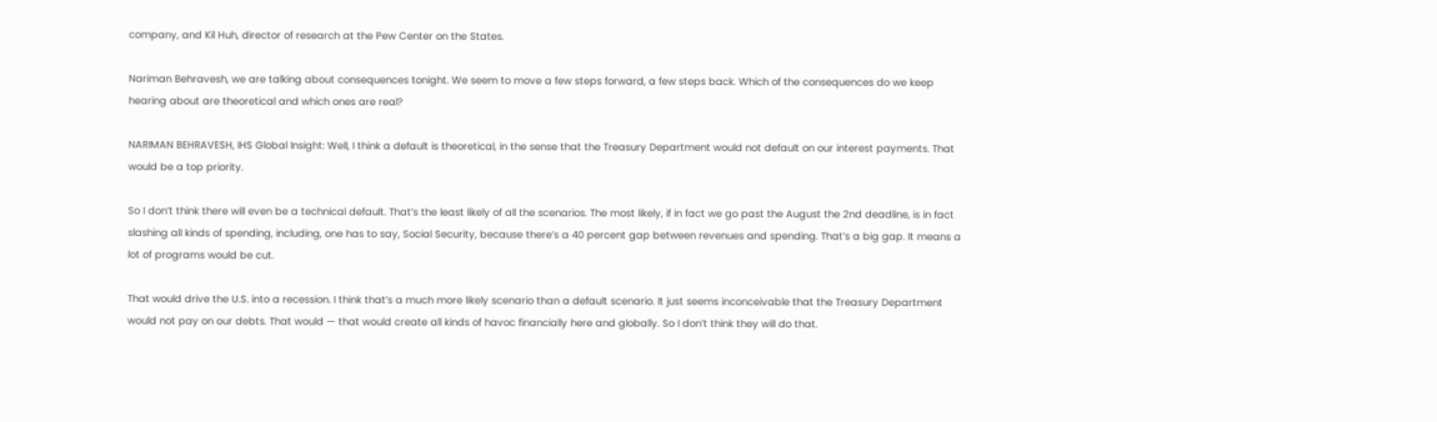company, and Kil Huh, director of research at the Pew Center on the States.

Nariman Behravesh, we are talking about consequences tonight. We seem to move a few steps forward, a few steps back. Which of the consequences do we keep hearing about are theoretical and which ones are real?

NARIMAN BEHRAVESH, IHS Global Insight: Well, I think a default is theoretical, in the sense that the Treasury Department would not default on our interest payments. That would be a top priority.

So I don’t think there will even be a technical default. That’s the least likely of all the scenarios. The most likely, if in fact we go past the August the 2nd deadline, is in fact slashing all kinds of spending, including, one has to say, Social Security, because there’s a 40 percent gap between revenues and spending. That’s a big gap. It means a lot of programs would be cut.

That would drive the U.S. into a recession. I think that’s a much more likely scenario than a default scenario. It just seems inconceivable that the Treasury Department would not pay on our debts. That would — that would create all kinds of havoc financially here and globally. So I don’t think they will do that.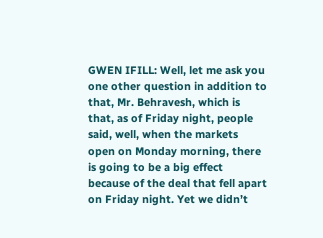GWEN IFILL: Well, let me ask you one other question in addition to that, Mr. Behravesh, which is that, as of Friday night, people said, well, when the markets open on Monday morning, there is going to be a big effect because of the deal that fell apart on Friday night. Yet we didn’t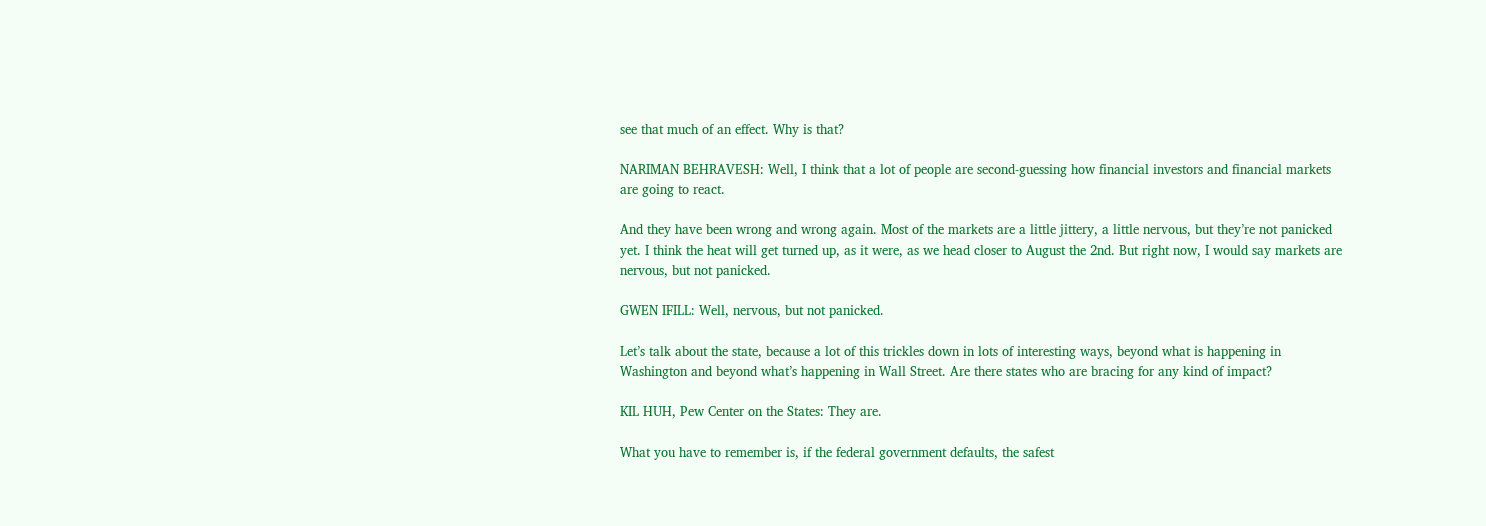see that much of an effect. Why is that?

NARIMAN BEHRAVESH: Well, I think that a lot of people are second-guessing how financial investors and financial markets are going to react.

And they have been wrong and wrong again. Most of the markets are a little jittery, a little nervous, but they’re not panicked yet. I think the heat will get turned up, as it were, as we head closer to August the 2nd. But right now, I would say markets are nervous, but not panicked.

GWEN IFILL: Well, nervous, but not panicked.

Let’s talk about the state, because a lot of this trickles down in lots of interesting ways, beyond what is happening in Washington and beyond what’s happening in Wall Street. Are there states who are bracing for any kind of impact?

KIL HUH, Pew Center on the States: They are.

What you have to remember is, if the federal government defaults, the safest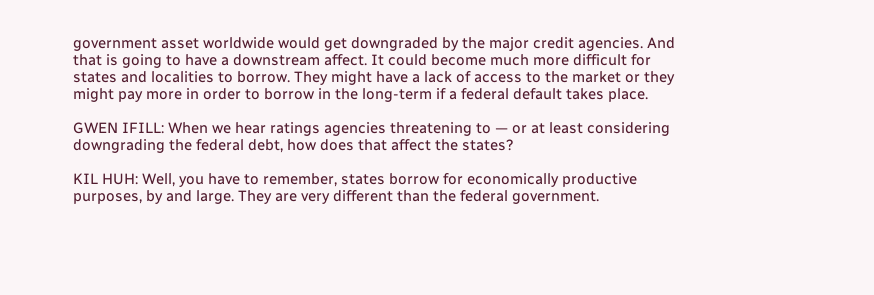government asset worldwide would get downgraded by the major credit agencies. And that is going to have a downstream affect. It could become much more difficult for states and localities to borrow. They might have a lack of access to the market or they might pay more in order to borrow in the long-term if a federal default takes place.

GWEN IFILL: When we hear ratings agencies threatening to — or at least considering downgrading the federal debt, how does that affect the states?

KIL HUH: Well, you have to remember, states borrow for economically productive purposes, by and large. They are very different than the federal government.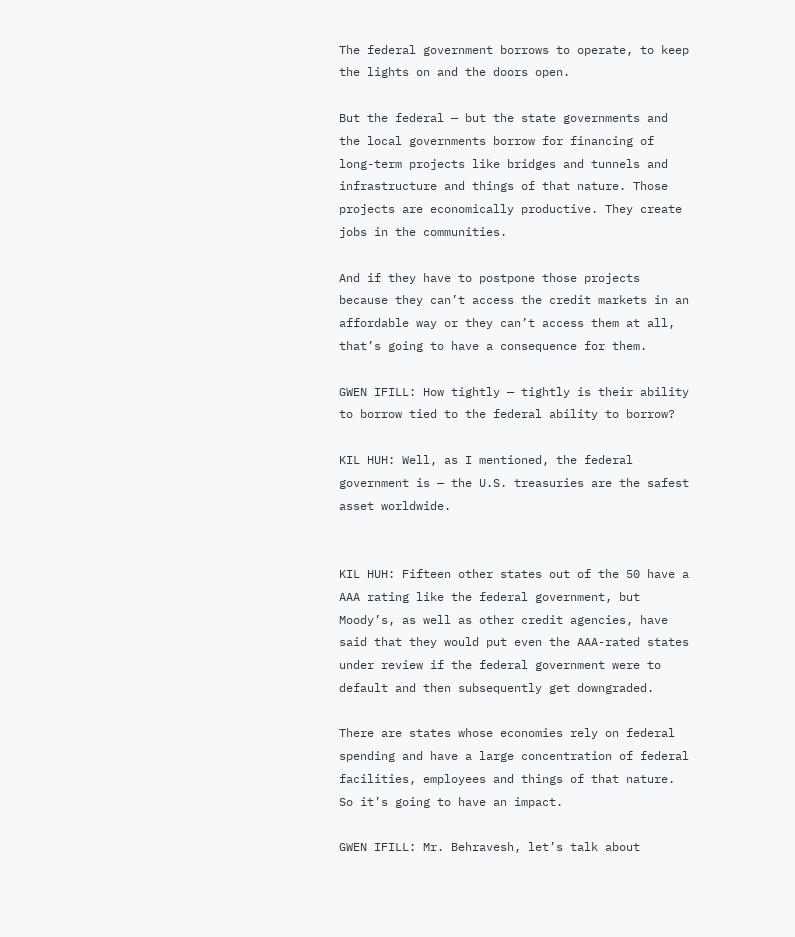The federal government borrows to operate, to keep the lights on and the doors open.

But the federal — but the state governments and the local governments borrow for financing of long-term projects like bridges and tunnels and infrastructure and things of that nature. Those projects are economically productive. They create jobs in the communities.

And if they have to postpone those projects because they can’t access the credit markets in an affordable way or they can’t access them at all, that’s going to have a consequence for them.

GWEN IFILL: How tightly — tightly is their ability to borrow tied to the federal ability to borrow?

KIL HUH: Well, as I mentioned, the federal government is — the U.S. treasuries are the safest asset worldwide.


KIL HUH: Fifteen other states out of the 50 have a AAA rating like the federal government, but Moody’s, as well as other credit agencies, have said that they would put even the AAA-rated states under review if the federal government were to default and then subsequently get downgraded.

There are states whose economies rely on federal spending and have a large concentration of federal facilities, employees and things of that nature. So it’s going to have an impact.

GWEN IFILL: Mr. Behravesh, let’s talk about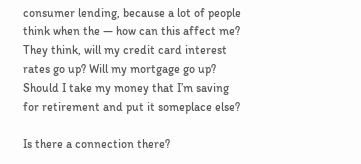consumer lending, because a lot of people think when the — how can this affect me? They think, will my credit card interest rates go up? Will my mortgage go up? Should I take my money that I’m saving for retirement and put it someplace else?

Is there a connection there?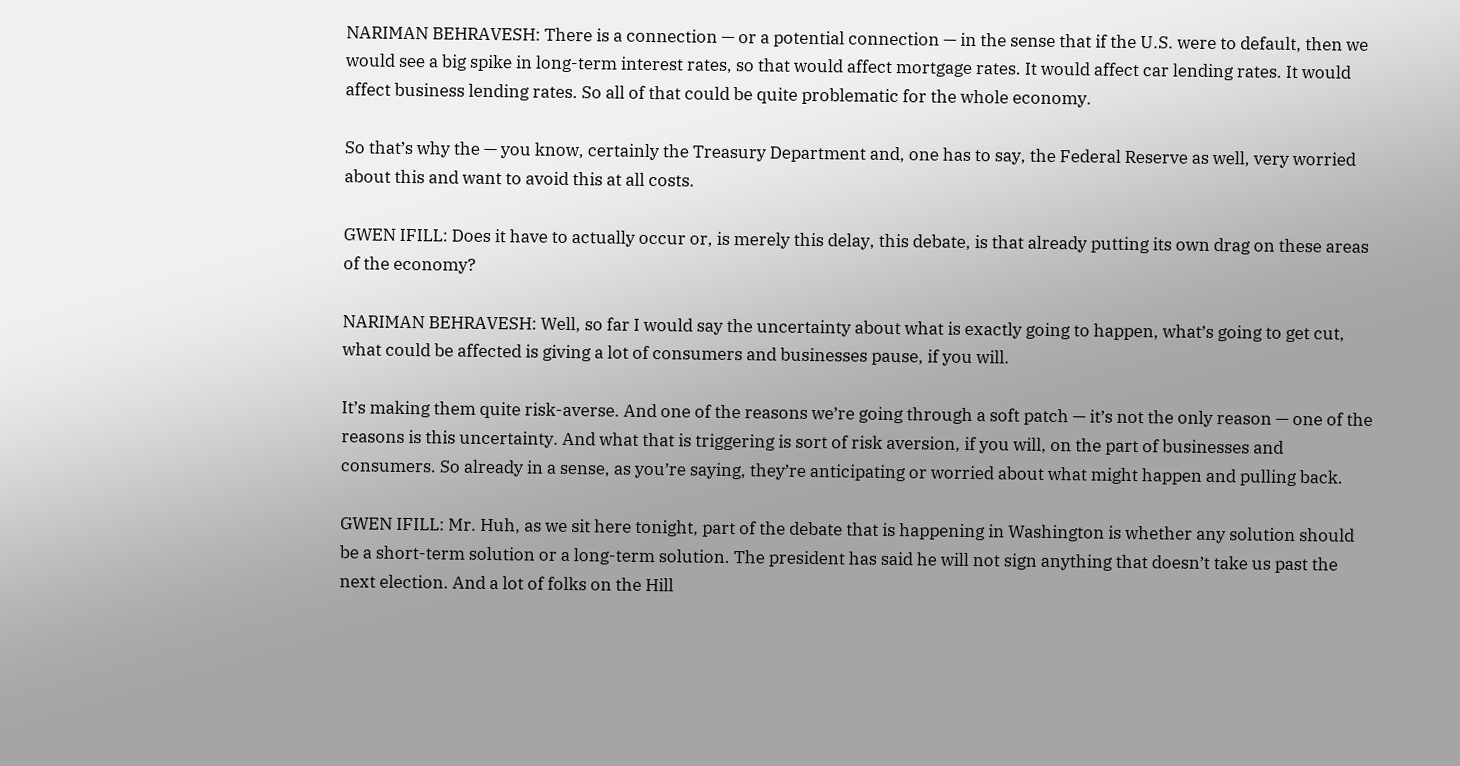NARIMAN BEHRAVESH: There is a connection — or a potential connection — in the sense that if the U.S. were to default, then we would see a big spike in long-term interest rates, so that would affect mortgage rates. It would affect car lending rates. It would affect business lending rates. So all of that could be quite problematic for the whole economy.

So that’s why the — you know, certainly the Treasury Department and, one has to say, the Federal Reserve as well, very worried about this and want to avoid this at all costs.

GWEN IFILL: Does it have to actually occur or, is merely this delay, this debate, is that already putting its own drag on these areas of the economy?

NARIMAN BEHRAVESH: Well, so far I would say the uncertainty about what is exactly going to happen, what’s going to get cut, what could be affected is giving a lot of consumers and businesses pause, if you will.

It’s making them quite risk-averse. And one of the reasons we’re going through a soft patch — it’s not the only reason — one of the reasons is this uncertainty. And what that is triggering is sort of risk aversion, if you will, on the part of businesses and consumers. So already in a sense, as you’re saying, they’re anticipating or worried about what might happen and pulling back.

GWEN IFILL: Mr. Huh, as we sit here tonight, part of the debate that is happening in Washington is whether any solution should be a short-term solution or a long-term solution. The president has said he will not sign anything that doesn’t take us past the next election. And a lot of folks on the Hill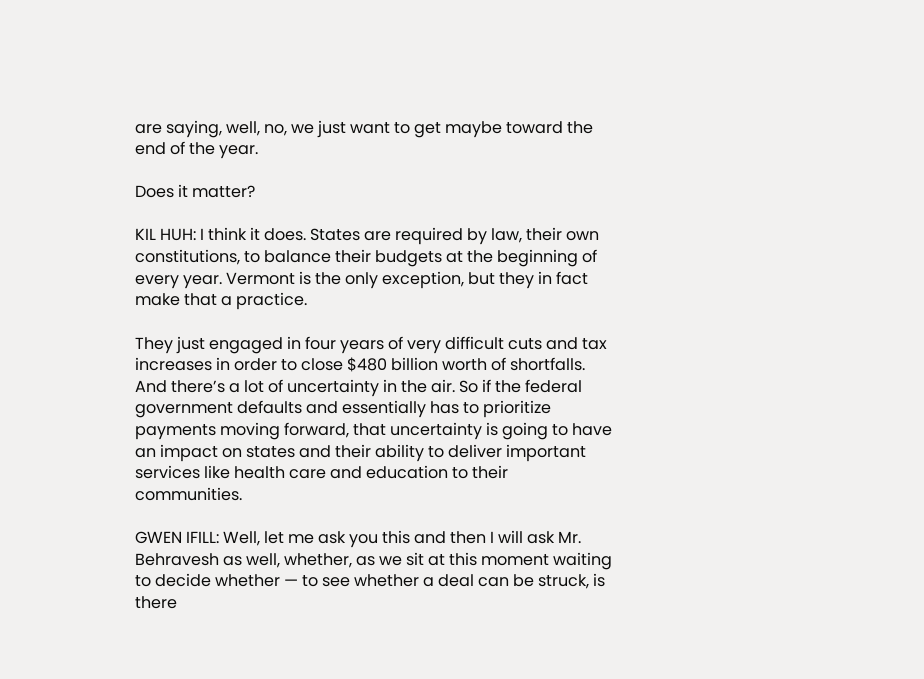are saying, well, no, we just want to get maybe toward the end of the year.

Does it matter?

KIL HUH: I think it does. States are required by law, their own constitutions, to balance their budgets at the beginning of every year. Vermont is the only exception, but they in fact make that a practice.

They just engaged in four years of very difficult cuts and tax increases in order to close $480 billion worth of shortfalls. And there’s a lot of uncertainty in the air. So if the federal government defaults and essentially has to prioritize payments moving forward, that uncertainty is going to have an impact on states and their ability to deliver important services like health care and education to their communities.

GWEN IFILL: Well, let me ask you this and then I will ask Mr. Behravesh as well, whether, as we sit at this moment waiting to decide whether — to see whether a deal can be struck, is there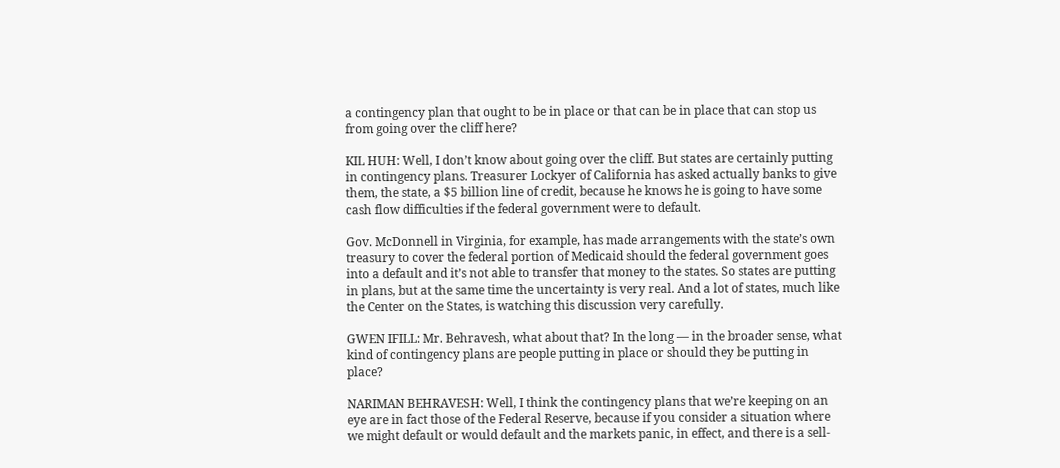a contingency plan that ought to be in place or that can be in place that can stop us from going over the cliff here?

KIL HUH: Well, I don’t know about going over the cliff. But states are certainly putting in contingency plans. Treasurer Lockyer of California has asked actually banks to give them, the state, a $5 billion line of credit, because he knows he is going to have some cash flow difficulties if the federal government were to default.

Gov. McDonnell in Virginia, for example, has made arrangements with the state’s own treasury to cover the federal portion of Medicaid should the federal government goes into a default and it’s not able to transfer that money to the states. So states are putting in plans, but at the same time the uncertainty is very real. And a lot of states, much like the Center on the States, is watching this discussion very carefully.

GWEN IFILL: Mr. Behravesh, what about that? In the long — in the broader sense, what kind of contingency plans are people putting in place or should they be putting in place?

NARIMAN BEHRAVESH: Well, I think the contingency plans that we’re keeping on an eye are in fact those of the Federal Reserve, because if you consider a situation where we might default or would default and the markets panic, in effect, and there is a sell-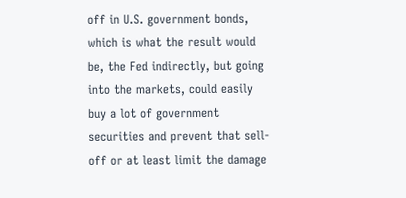off in U.S. government bonds, which is what the result would be, the Fed indirectly, but going into the markets, could easily buy a lot of government securities and prevent that sell-off or at least limit the damage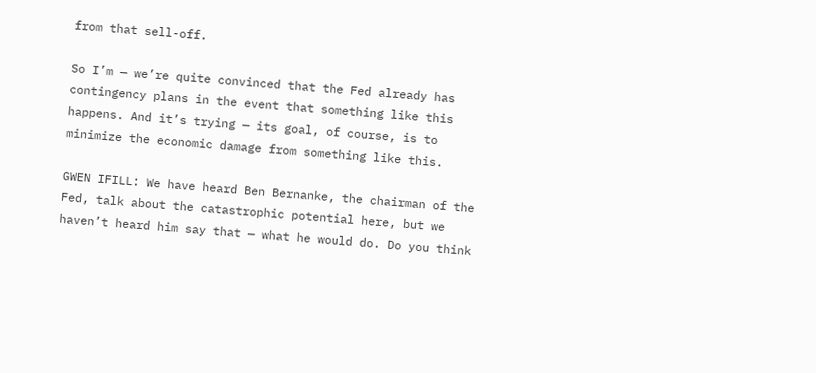from that sell-off.

So I’m — we’re quite convinced that the Fed already has contingency plans in the event that something like this happens. And it’s trying — its goal, of course, is to minimize the economic damage from something like this.

GWEN IFILL: We have heard Ben Bernanke, the chairman of the Fed, talk about the catastrophic potential here, but we haven’t heard him say that — what he would do. Do you think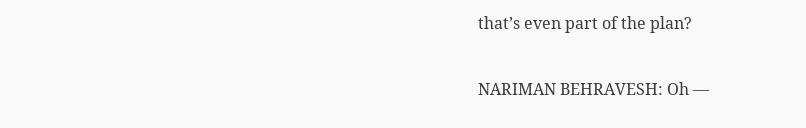that’s even part of the plan?

NARIMAN BEHRAVESH: Oh —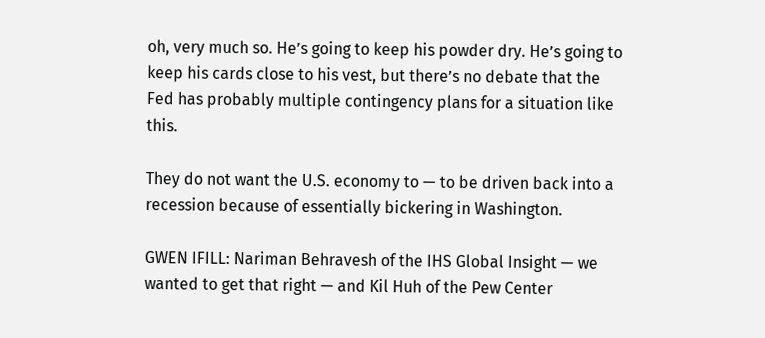oh, very much so. He’s going to keep his powder dry. He’s going to keep his cards close to his vest, but there’s no debate that the Fed has probably multiple contingency plans for a situation like this.

They do not want the U.S. economy to — to be driven back into a recession because of essentially bickering in Washington.

GWEN IFILL: Nariman Behravesh of the IHS Global Insight — we wanted to get that right — and Kil Huh of the Pew Center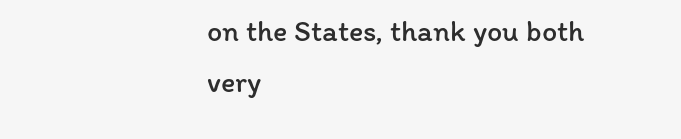on the States, thank you both very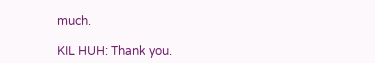much.

KIL HUH: Thank you.